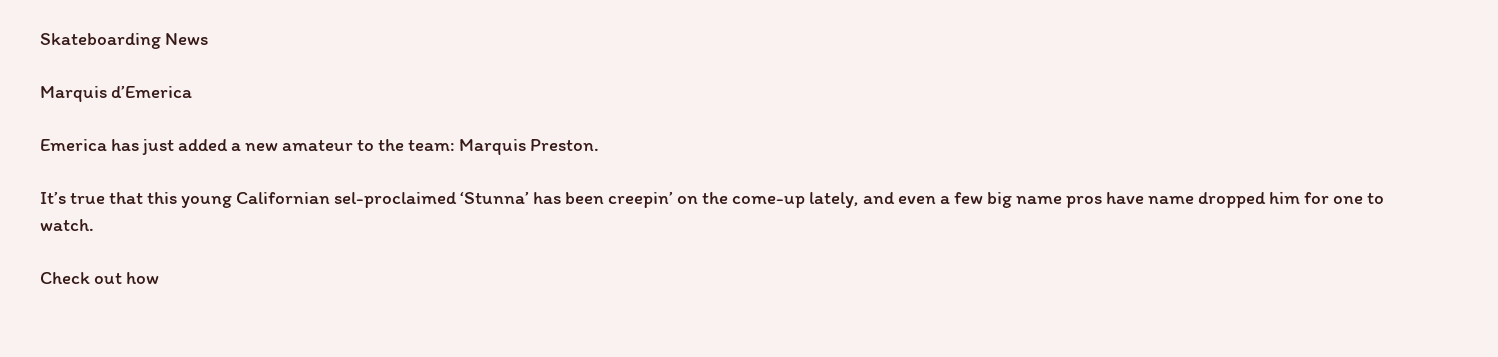Skateboarding News

Marquis d’Emerica

Emerica has just added a new amateur to the team: Marquis Preston.

It’s true that this young Californian sel-proclaimed ‘Stunna’ has been creepin’ on the come-up lately, and even a few big name pros have name dropped him for one to watch.

Check out how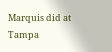Marquis did at Tampa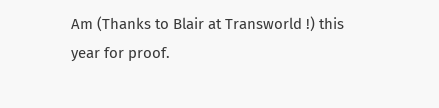Am (Thanks to Blair at Transworld !) this year for proof.